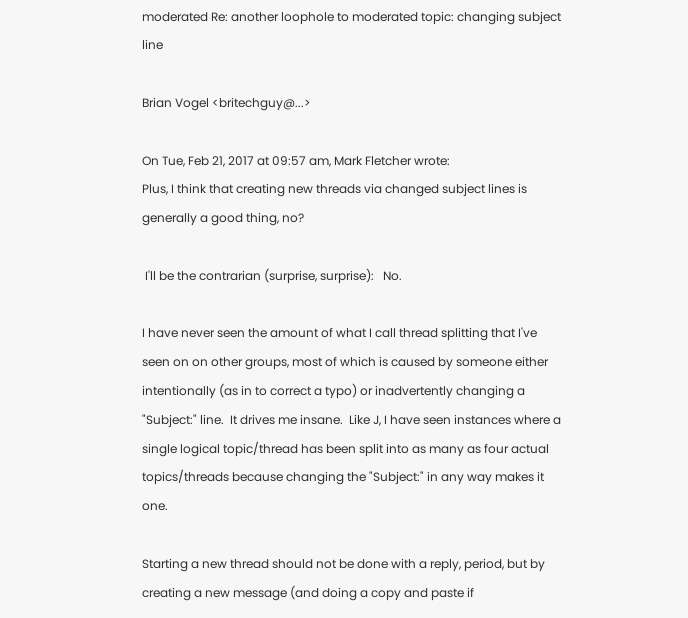moderated Re: another loophole to moderated topic: changing subject line

Brian Vogel <britechguy@...>

On Tue, Feb 21, 2017 at 09:57 am, Mark Fletcher wrote:
Plus, I think that creating new threads via changed subject lines is generally a good thing, no?

 I'll be the contrarian (surprise, surprise):   No.

I have never seen the amount of what I call thread splitting that I've seen on on other groups, most of which is caused by someone either intentionally (as in to correct a typo) or inadvertently changing a "Subject:" line.  It drives me insane.  Like J, I have seen instances where a single logical topic/thread has been split into as many as four actual topics/threads because changing the "Subject:" in any way makes it one.

Starting a new thread should not be done with a reply, period, but by creating a new message (and doing a copy and paste if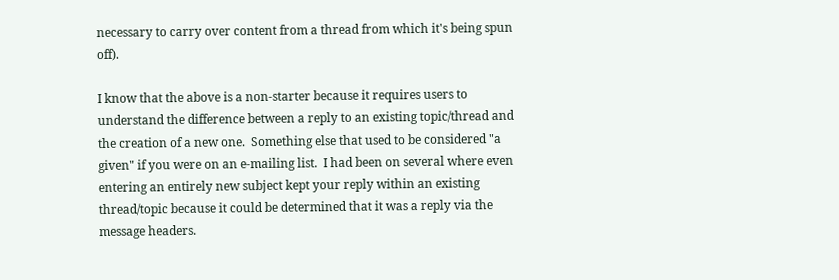necessary to carry over content from a thread from which it's being spun off).

I know that the above is a non-starter because it requires users to understand the difference between a reply to an existing topic/thread and the creation of a new one.  Something else that used to be considered "a given" if you were on an e-mailing list.  I had been on several where even entering an entirely new subject kept your reply within an existing thread/topic because it could be determined that it was a reply via the message headers.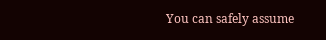You can safely assume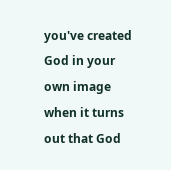you've created God in your own image when it turns out that God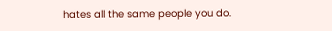hates all the same people you do.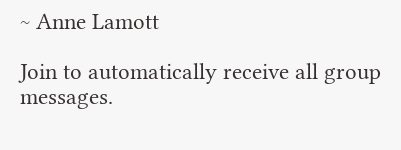~ Anne Lamott

Join to automatically receive all group messages.